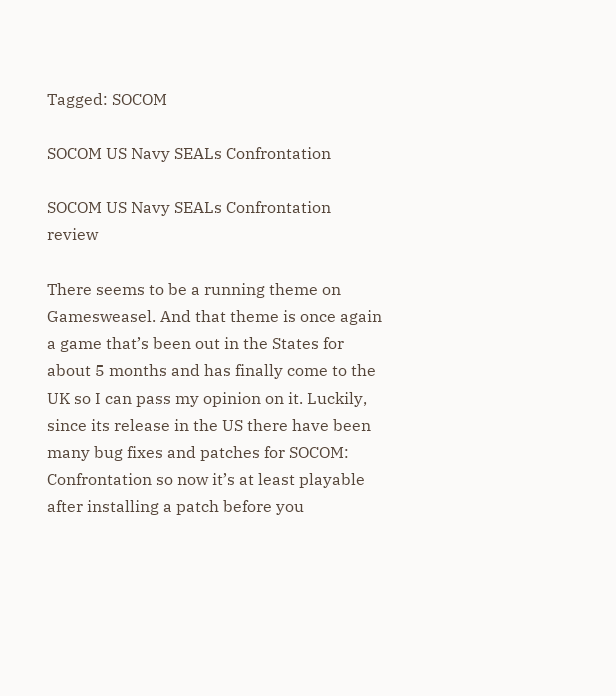Tagged: SOCOM

SOCOM US Navy SEALs Confrontation

SOCOM US Navy SEALs Confrontation review

There seems to be a running theme on Gamesweasel. And that theme is once again a game that’s been out in the States for about 5 months and has finally come to the UK so I can pass my opinion on it. Luckily, since its release in the US there have been many bug fixes and patches for SOCOM: Confrontation so now it’s at least playable after installing a patch before you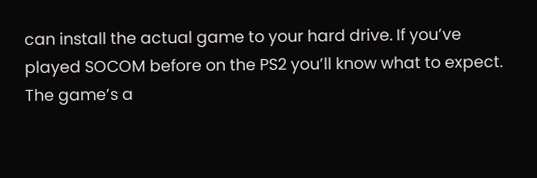can install the actual game to your hard drive. If you’ve played SOCOM before on the PS2 you’ll know what to expect. The game’s a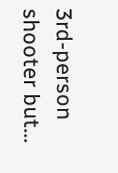3rd-person shooter but...